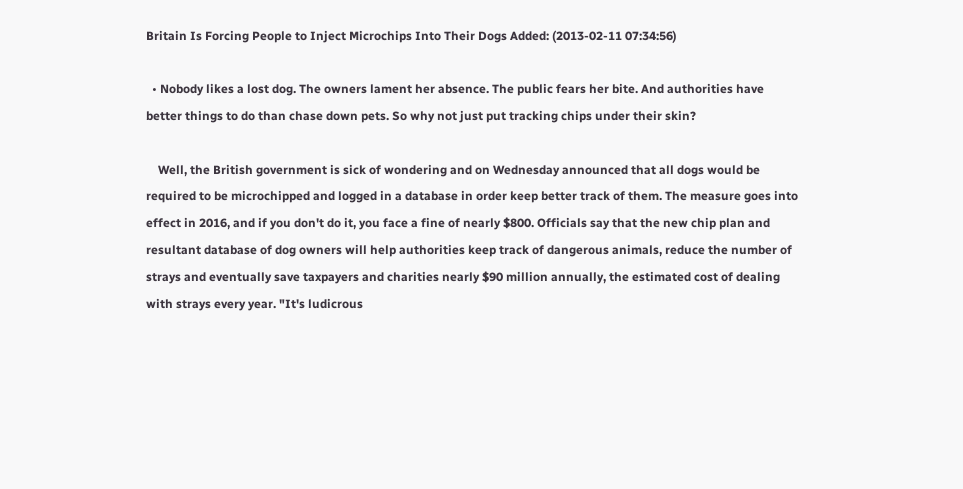Britain Is Forcing People to Inject Microchips Into Their Dogs Added: (2013-02-11 07:34:56)

  • Nobody likes a lost dog. The owners lament her absence. The public fears her bite. And authorities have better things to do than chase down pets. So why not just put tracking chips under their skin?

    Well, the British government is sick of wondering and on Wednesday announced that all dogs would be required to be microchipped and logged in a database in order keep better track of them. The measure goes into effect in 2016, and if you don't do it, you face a fine of nearly $800. Officials say that the new chip plan and resultant database of dog owners will help authorities keep track of dangerous animals, reduce the number of strays and eventually save taxpayers and charities nearly $90 million annually, the estimated cost of dealing with strays every year. "It's ludicrous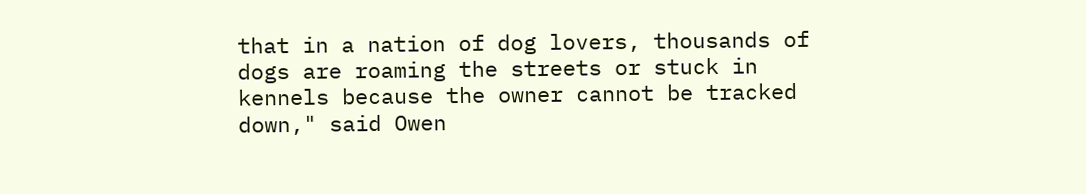that in a nation of dog lovers, thousands of dogs are roaming the streets or stuck in kennels because the owner cannot be tracked down," said Owen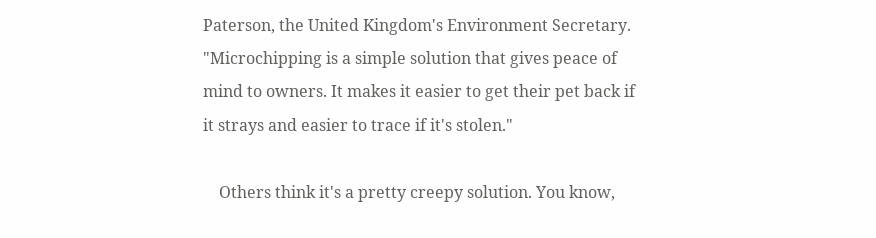Paterson, the United Kingdom's Environment Secretary. "Microchipping is a simple solution that gives peace of mind to owners. It makes it easier to get their pet back if it strays and easier to trace if it's stolen."

    Others think it's a pretty creepy solution. You know,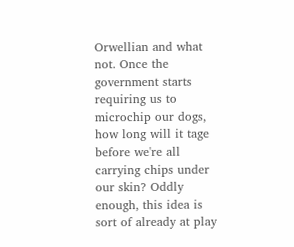Orwellian and what not. Once the government starts requiring us to microchip our dogs, how long will it tage before we're all carrying chips under our skin? Oddly enough, this idea is sort of already at play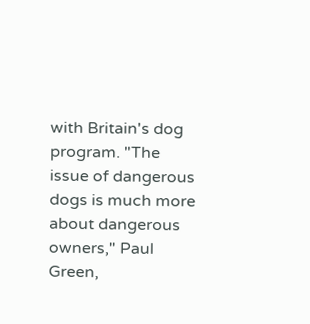with Britain's dog program. "The issue of dangerous dogs is much more about dangerous owners," Paul Green,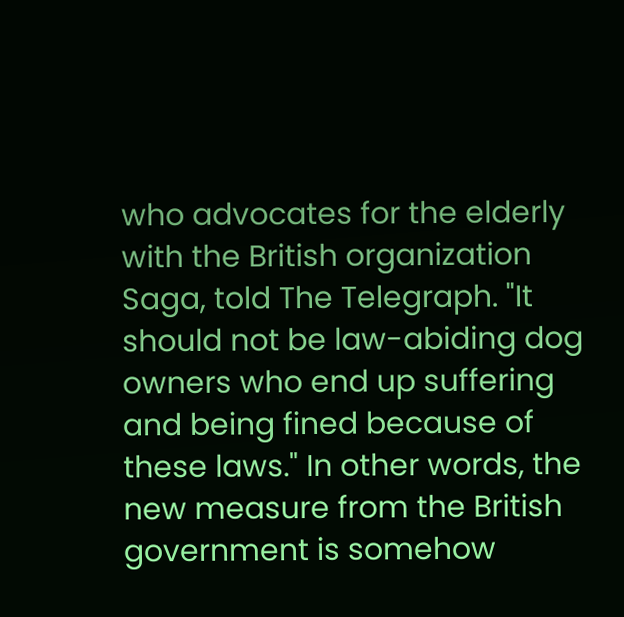who advocates for the elderly with the British organization Saga, told The Telegraph. "It should not be law-abiding dog owners who end up suffering and being fined because of these laws." In other words, the new measure from the British government is somehow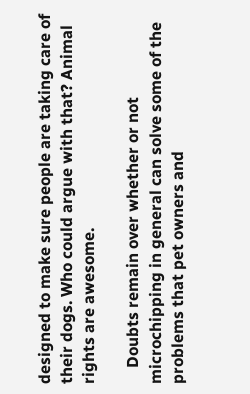designed to make sure people are taking care of their dogs. Who could argue with that? Animal rights are awesome.

    Doubts remain over whether or not microchipping in general can solve some of the problems that pet owners and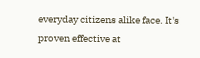everyday citizens alike face. It's proven effective at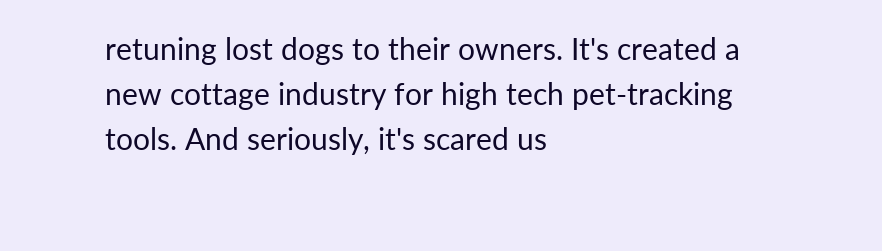retuning lost dogs to their owners. It's created a new cottage industry for high tech pet-tracking tools. And seriously, it's scared us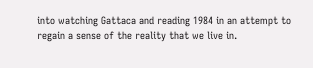into watching Gattaca and reading 1984 in an attempt to regain a sense of the reality that we live in.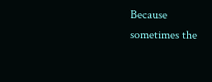Because sometimes the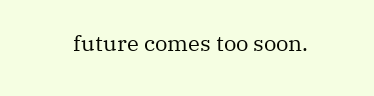future comes too soon.